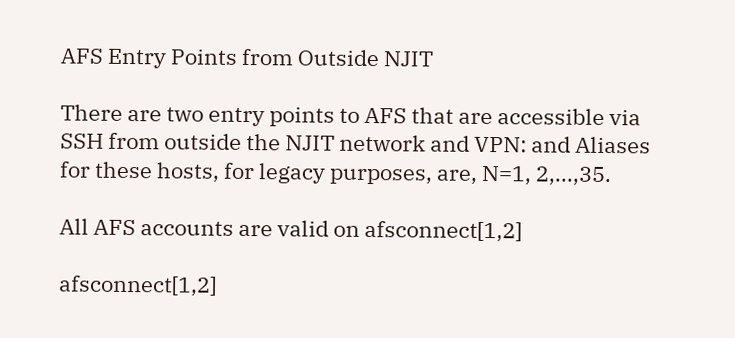AFS Entry Points from Outside NJIT

There are two entry points to AFS that are accessible via SSH from outside the NJIT network and VPN: and Aliases for these hosts, for legacy purposes, are, N=1, 2,...,35.

All AFS accounts are valid on afsconnect[1,2]

afsconnect[1,2]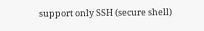support only SSH (secure shell)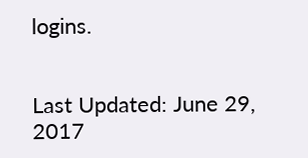logins.


Last Updated: June 29, 2017